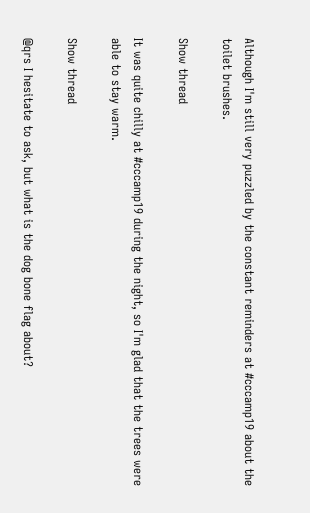Although I'm still very puzzled by the constant reminders at #cccamp19 about the toilet brushes.

Show thread

It was quite chilly at #cccamp19 during the night, so I'm glad that the trees were able to stay warm.

Show thread

@qrs I hesitate to ask, but what is the dog bone flag about?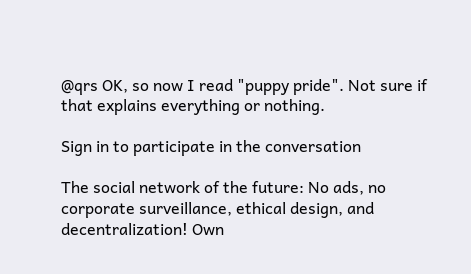@qrs OK, so now I read "puppy pride". Not sure if that explains everything or nothing.

Sign in to participate in the conversation

The social network of the future: No ads, no corporate surveillance, ethical design, and decentralization! Own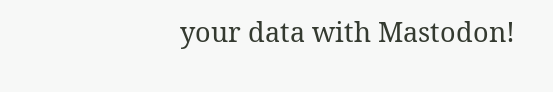your data with Mastodon!